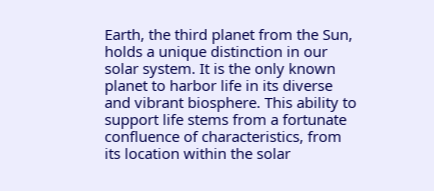Earth, the third planet from the Sun, holds a unique distinction in our solar system. It is the only known planet to harbor life in its diverse and vibrant biosphere. This ability to support life stems from a fortunate confluence of characteristics, from its location within the solar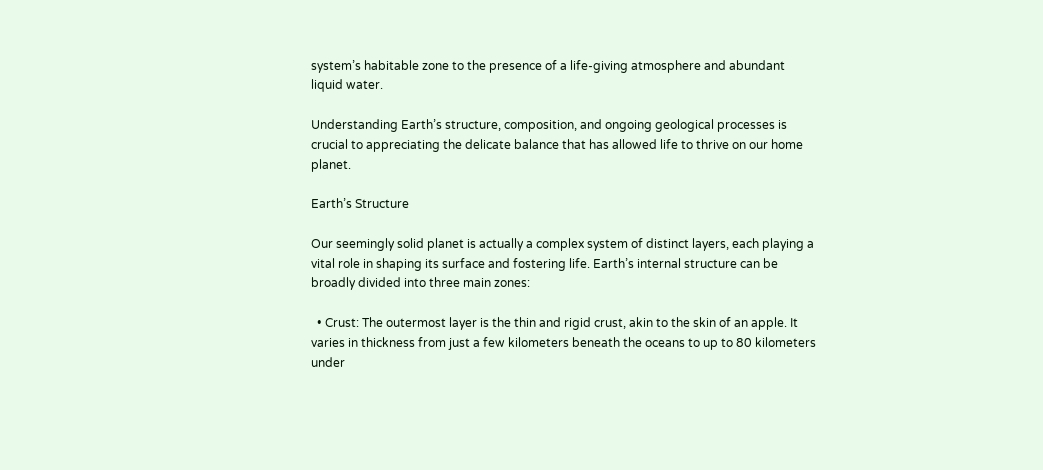system’s habitable zone to the presence of a life-giving atmosphere and abundant liquid water.

Understanding Earth’s structure, composition, and ongoing geological processes is crucial to appreciating the delicate balance that has allowed life to thrive on our home planet.

Earth’s Structure

Our seemingly solid planet is actually a complex system of distinct layers, each playing a vital role in shaping its surface and fostering life. Earth’s internal structure can be broadly divided into three main zones:

  • Crust: The outermost layer is the thin and rigid crust, akin to the skin of an apple. It varies in thickness from just a few kilometers beneath the oceans to up to 80 kilometers under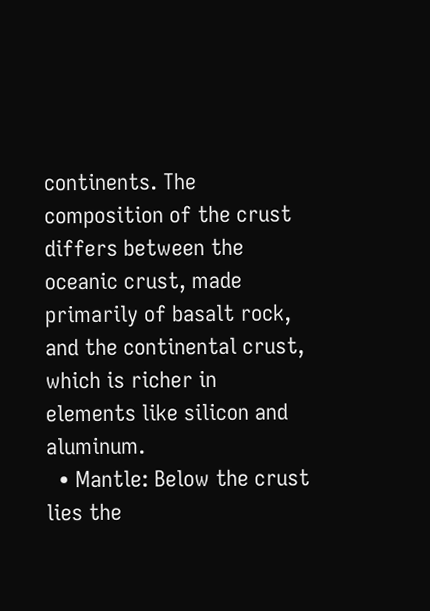continents. The composition of the crust differs between the oceanic crust, made primarily of basalt rock, and the continental crust, which is richer in elements like silicon and aluminum.
  • Mantle: Below the crust lies the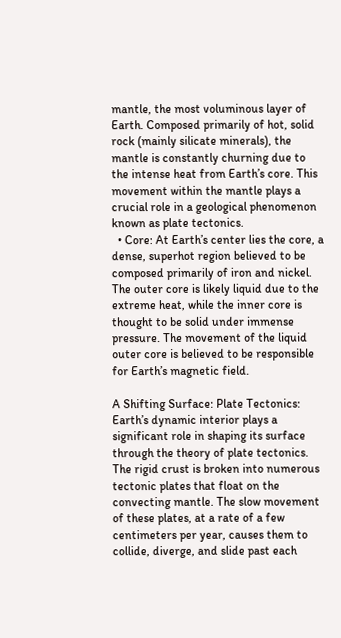mantle, the most voluminous layer of Earth. Composed primarily of hot, solid rock (mainly silicate minerals), the mantle is constantly churning due to the intense heat from Earth’s core. This movement within the mantle plays a crucial role in a geological phenomenon known as plate tectonics.
  • Core: At Earth’s center lies the core, a dense, superhot region believed to be composed primarily of iron and nickel. The outer core is likely liquid due to the extreme heat, while the inner core is thought to be solid under immense pressure. The movement of the liquid outer core is believed to be responsible for Earth’s magnetic field.

A Shifting Surface: Plate Tectonics: Earth’s dynamic interior plays a significant role in shaping its surface through the theory of plate tectonics. The rigid crust is broken into numerous tectonic plates that float on the convecting mantle. The slow movement of these plates, at a rate of a few centimeters per year, causes them to collide, diverge, and slide past each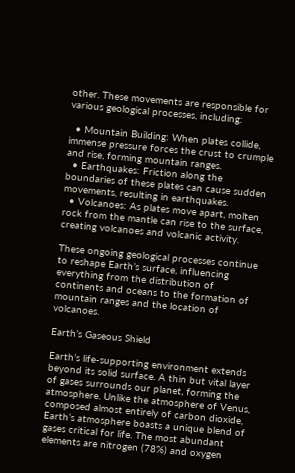other. These movements are responsible for various geological processes, including:

  • Mountain Building: When plates collide, immense pressure forces the crust to crumple and rise, forming mountain ranges.
  • Earthquakes: Friction along the boundaries of these plates can cause sudden movements, resulting in earthquakes.
  • Volcanoes: As plates move apart, molten rock from the mantle can rise to the surface, creating volcanoes and volcanic activity.

These ongoing geological processes continue to reshape Earth’s surface, influencing everything from the distribution of continents and oceans to the formation of mountain ranges and the location of volcanoes.

Earth’s Gaseous Shield

Earth’s life-supporting environment extends beyond its solid surface. A thin but vital layer of gases surrounds our planet, forming the atmosphere. Unlike the atmosphere of Venus, composed almost entirely of carbon dioxide, Earth’s atmosphere boasts a unique blend of gases critical for life. The most abundant elements are nitrogen (78%) and oxygen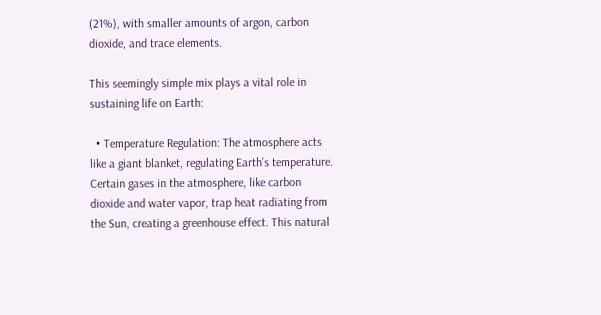(21%), with smaller amounts of argon, carbon dioxide, and trace elements.

This seemingly simple mix plays a vital role in sustaining life on Earth:

  • Temperature Regulation: The atmosphere acts like a giant blanket, regulating Earth’s temperature. Certain gases in the atmosphere, like carbon dioxide and water vapor, trap heat radiating from the Sun, creating a greenhouse effect. This natural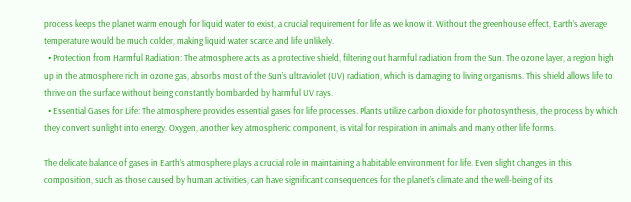process keeps the planet warm enough for liquid water to exist, a crucial requirement for life as we know it. Without the greenhouse effect, Earth’s average temperature would be much colder, making liquid water scarce and life unlikely.
  • Protection from Harmful Radiation: The atmosphere acts as a protective shield, filtering out harmful radiation from the Sun. The ozone layer, a region high up in the atmosphere rich in ozone gas, absorbs most of the Sun’s ultraviolet (UV) radiation, which is damaging to living organisms. This shield allows life to thrive on the surface without being constantly bombarded by harmful UV rays.
  • Essential Gases for Life: The atmosphere provides essential gases for life processes. Plants utilize carbon dioxide for photosynthesis, the process by which they convert sunlight into energy. Oxygen, another key atmospheric component, is vital for respiration in animals and many other life forms.

The delicate balance of gases in Earth’s atmosphere plays a crucial role in maintaining a habitable environment for life. Even slight changes in this composition, such as those caused by human activities, can have significant consequences for the planet’s climate and the well-being of its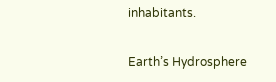inhabitants.

Earth’s Hydrosphere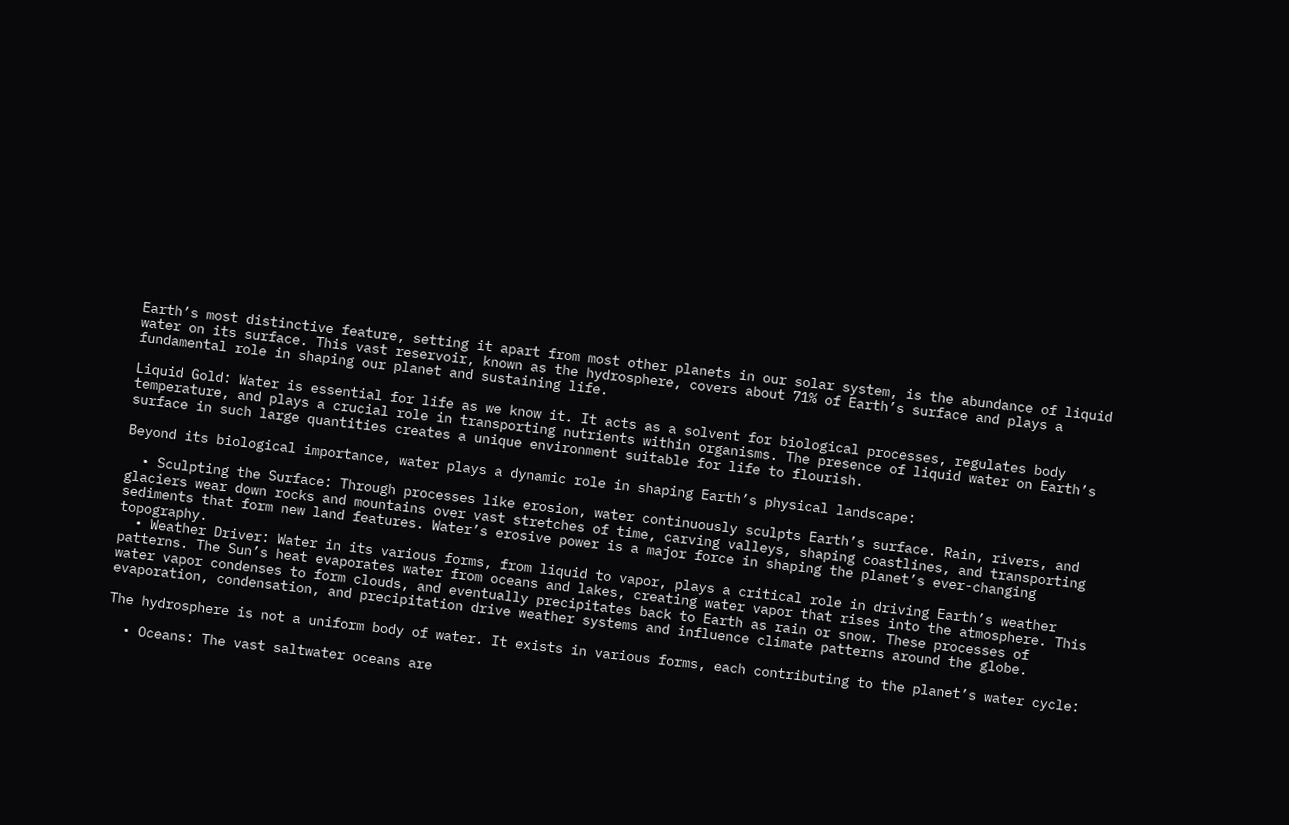Earth’s most distinctive feature, setting it apart from most other planets in our solar system, is the abundance of liquid water on its surface. This vast reservoir, known as the hydrosphere, covers about 71% of Earth’s surface and plays a fundamental role in shaping our planet and sustaining life.

Liquid Gold: Water is essential for life as we know it. It acts as a solvent for biological processes, regulates body temperature, and plays a crucial role in transporting nutrients within organisms. The presence of liquid water on Earth’s surface in such large quantities creates a unique environment suitable for life to flourish.

Beyond its biological importance, water plays a dynamic role in shaping Earth’s physical landscape:

  • Sculpting the Surface: Through processes like erosion, water continuously sculpts Earth’s surface. Rain, rivers, and glaciers wear down rocks and mountains over vast stretches of time, carving valleys, shaping coastlines, and transporting sediments that form new land features. Water’s erosive power is a major force in shaping the planet’s ever-changing topography.
  • Weather Driver: Water in its various forms, from liquid to vapor, plays a critical role in driving Earth’s weather patterns. The Sun’s heat evaporates water from oceans and lakes, creating water vapor that rises into the atmosphere. This water vapor condenses to form clouds, and eventually precipitates back to Earth as rain or snow. These processes of evaporation, condensation, and precipitation drive weather systems and influence climate patterns around the globe.

The hydrosphere is not a uniform body of water. It exists in various forms, each contributing to the planet’s water cycle:

  • Oceans: The vast saltwater oceans are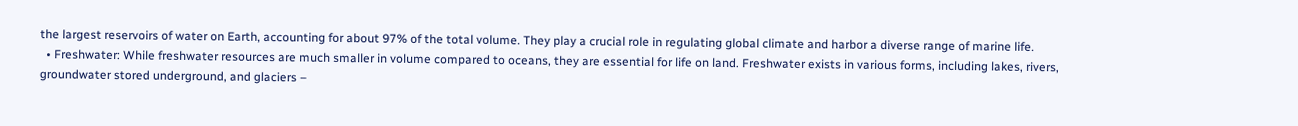the largest reservoirs of water on Earth, accounting for about 97% of the total volume. They play a crucial role in regulating global climate and harbor a diverse range of marine life.
  • Freshwater: While freshwater resources are much smaller in volume compared to oceans, they are essential for life on land. Freshwater exists in various forms, including lakes, rivers, groundwater stored underground, and glaciers –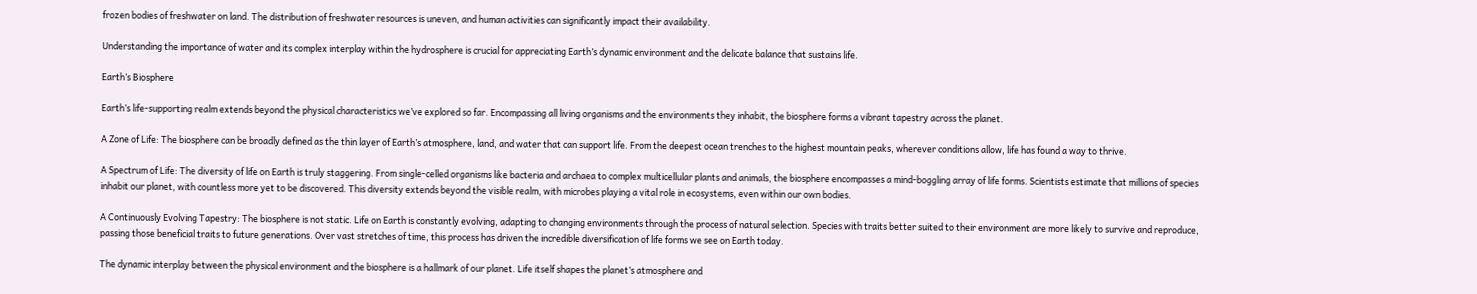frozen bodies of freshwater on land. The distribution of freshwater resources is uneven, and human activities can significantly impact their availability.

Understanding the importance of water and its complex interplay within the hydrosphere is crucial for appreciating Earth’s dynamic environment and the delicate balance that sustains life.

Earth’s Biosphere

Earth’s life-supporting realm extends beyond the physical characteristics we’ve explored so far. Encompassing all living organisms and the environments they inhabit, the biosphere forms a vibrant tapestry across the planet.

A Zone of Life: The biosphere can be broadly defined as the thin layer of Earth’s atmosphere, land, and water that can support life. From the deepest ocean trenches to the highest mountain peaks, wherever conditions allow, life has found a way to thrive.

A Spectrum of Life: The diversity of life on Earth is truly staggering. From single-celled organisms like bacteria and archaea to complex multicellular plants and animals, the biosphere encompasses a mind-boggling array of life forms. Scientists estimate that millions of species inhabit our planet, with countless more yet to be discovered. This diversity extends beyond the visible realm, with microbes playing a vital role in ecosystems, even within our own bodies.

A Continuously Evolving Tapestry: The biosphere is not static. Life on Earth is constantly evolving, adapting to changing environments through the process of natural selection. Species with traits better suited to their environment are more likely to survive and reproduce, passing those beneficial traits to future generations. Over vast stretches of time, this process has driven the incredible diversification of life forms we see on Earth today.

The dynamic interplay between the physical environment and the biosphere is a hallmark of our planet. Life itself shapes the planet’s atmosphere and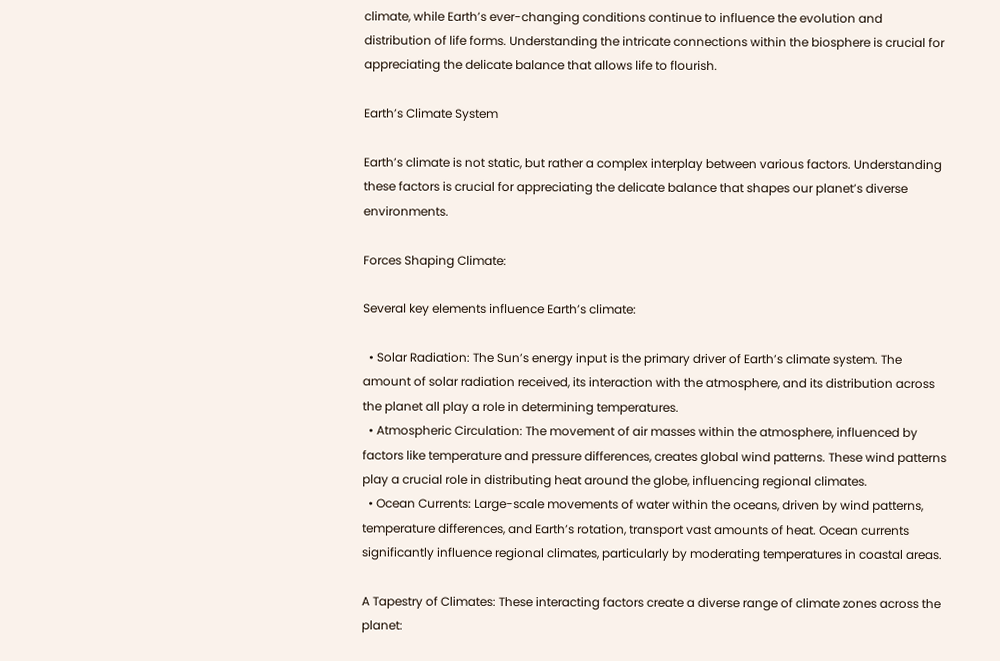climate, while Earth’s ever-changing conditions continue to influence the evolution and distribution of life forms. Understanding the intricate connections within the biosphere is crucial for appreciating the delicate balance that allows life to flourish.

Earth’s Climate System

Earth’s climate is not static, but rather a complex interplay between various factors. Understanding these factors is crucial for appreciating the delicate balance that shapes our planet’s diverse environments.

Forces Shaping Climate:

Several key elements influence Earth’s climate:

  • Solar Radiation: The Sun’s energy input is the primary driver of Earth’s climate system. The amount of solar radiation received, its interaction with the atmosphere, and its distribution across the planet all play a role in determining temperatures.
  • Atmospheric Circulation: The movement of air masses within the atmosphere, influenced by factors like temperature and pressure differences, creates global wind patterns. These wind patterns play a crucial role in distributing heat around the globe, influencing regional climates.
  • Ocean Currents: Large-scale movements of water within the oceans, driven by wind patterns, temperature differences, and Earth’s rotation, transport vast amounts of heat. Ocean currents significantly influence regional climates, particularly by moderating temperatures in coastal areas.

A Tapestry of Climates: These interacting factors create a diverse range of climate zones across the planet: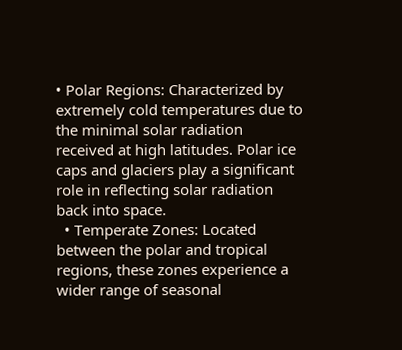• Polar Regions: Characterized by extremely cold temperatures due to the minimal solar radiation received at high latitudes. Polar ice caps and glaciers play a significant role in reflecting solar radiation back into space.
  • Temperate Zones: Located between the polar and tropical regions, these zones experience a wider range of seasonal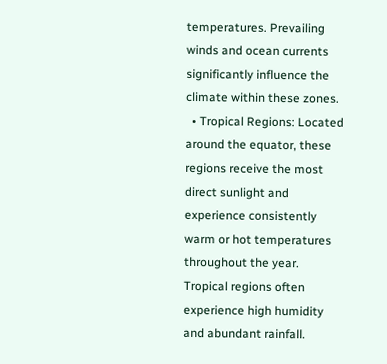temperatures. Prevailing winds and ocean currents significantly influence the climate within these zones.
  • Tropical Regions: Located around the equator, these regions receive the most direct sunlight and experience consistently warm or hot temperatures throughout the year. Tropical regions often experience high humidity and abundant rainfall.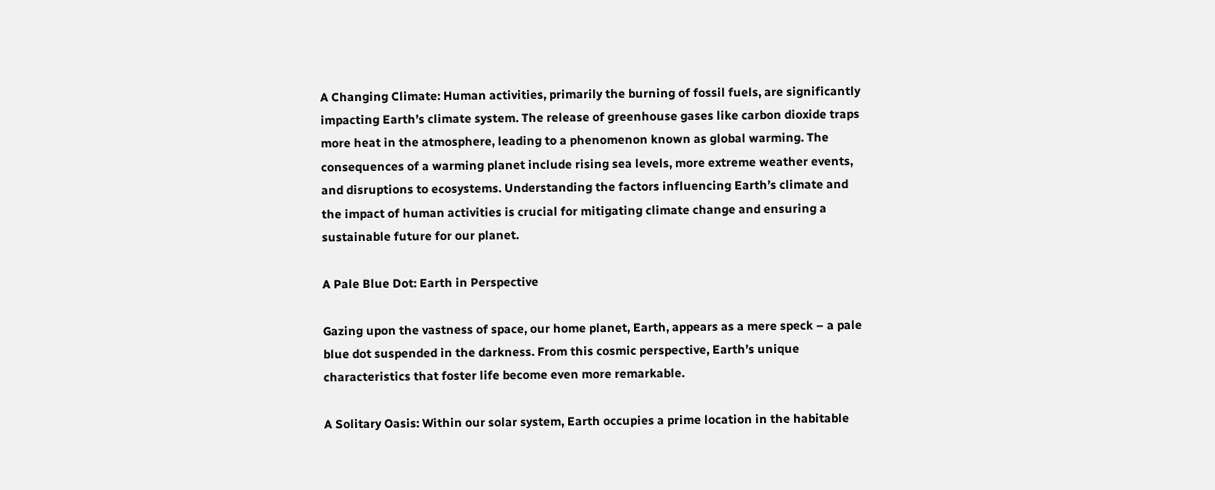A Changing Climate: Human activities, primarily the burning of fossil fuels, are significantly impacting Earth’s climate system. The release of greenhouse gases like carbon dioxide traps more heat in the atmosphere, leading to a phenomenon known as global warming. The consequences of a warming planet include rising sea levels, more extreme weather events, and disruptions to ecosystems. Understanding the factors influencing Earth’s climate and the impact of human activities is crucial for mitigating climate change and ensuring a sustainable future for our planet.

A Pale Blue Dot: Earth in Perspective

Gazing upon the vastness of space, our home planet, Earth, appears as a mere speck – a pale blue dot suspended in the darkness. From this cosmic perspective, Earth’s unique characteristics that foster life become even more remarkable.

A Solitary Oasis: Within our solar system, Earth occupies a prime location in the habitable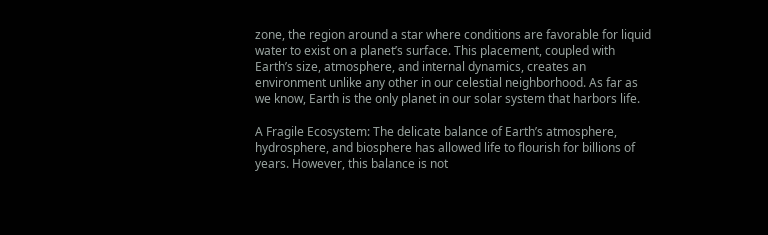zone, the region around a star where conditions are favorable for liquid water to exist on a planet’s surface. This placement, coupled with Earth’s size, atmosphere, and internal dynamics, creates an environment unlike any other in our celestial neighborhood. As far as we know, Earth is the only planet in our solar system that harbors life.

A Fragile Ecosystem: The delicate balance of Earth’s atmosphere, hydrosphere, and biosphere has allowed life to flourish for billions of years. However, this balance is not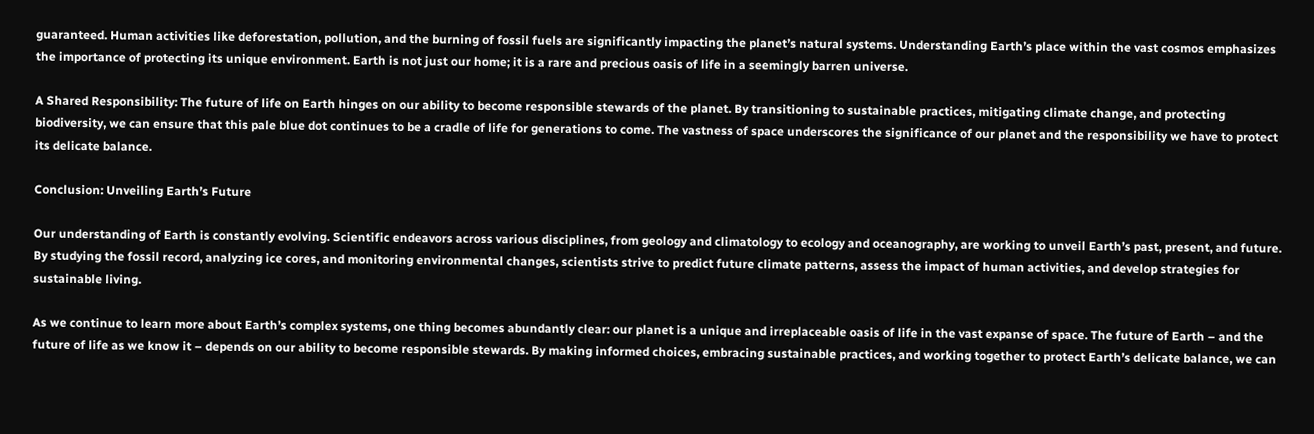guaranteed. Human activities like deforestation, pollution, and the burning of fossil fuels are significantly impacting the planet’s natural systems. Understanding Earth’s place within the vast cosmos emphasizes the importance of protecting its unique environment. Earth is not just our home; it is a rare and precious oasis of life in a seemingly barren universe.

A Shared Responsibility: The future of life on Earth hinges on our ability to become responsible stewards of the planet. By transitioning to sustainable practices, mitigating climate change, and protecting biodiversity, we can ensure that this pale blue dot continues to be a cradle of life for generations to come. The vastness of space underscores the significance of our planet and the responsibility we have to protect its delicate balance.

Conclusion: Unveiling Earth’s Future

Our understanding of Earth is constantly evolving. Scientific endeavors across various disciplines, from geology and climatology to ecology and oceanography, are working to unveil Earth’s past, present, and future. By studying the fossil record, analyzing ice cores, and monitoring environmental changes, scientists strive to predict future climate patterns, assess the impact of human activities, and develop strategies for sustainable living.

As we continue to learn more about Earth’s complex systems, one thing becomes abundantly clear: our planet is a unique and irreplaceable oasis of life in the vast expanse of space. The future of Earth – and the future of life as we know it – depends on our ability to become responsible stewards. By making informed choices, embracing sustainable practices, and working together to protect Earth’s delicate balance, we can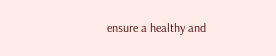ensure a healthy and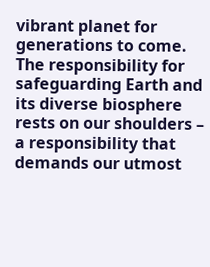vibrant planet for generations to come. The responsibility for safeguarding Earth and its diverse biosphere rests on our shoulders – a responsibility that demands our utmost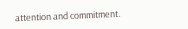attention and commitment.